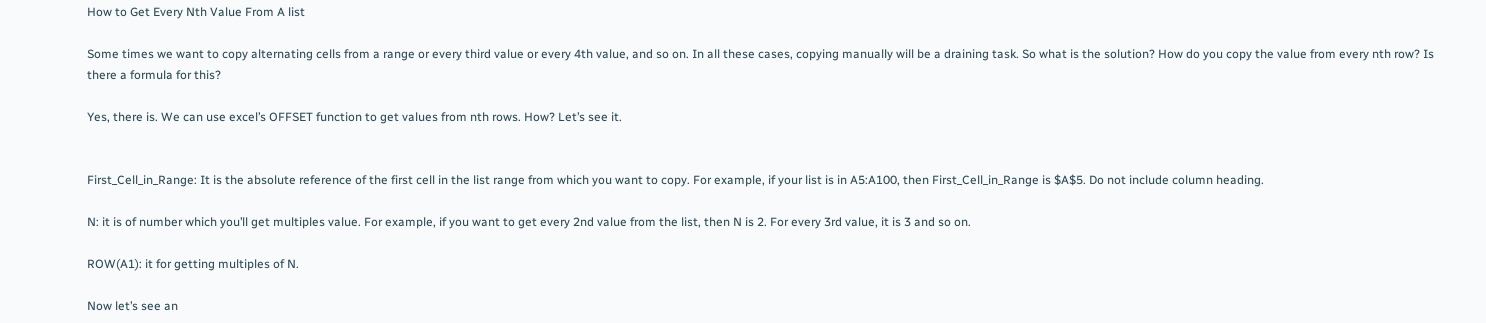How to Get Every Nth Value From A list

Some times we want to copy alternating cells from a range or every third value or every 4th value, and so on. In all these cases, copying manually will be a draining task. So what is the solution? How do you copy the value from every nth row? Is there a formula for this?

Yes, there is. We can use excel’s OFFSET function to get values from nth rows. How? Let’s see it.


First_Cell_in_Range: It is the absolute reference of the first cell in the list range from which you want to copy. For example, if your list is in A5:A100, then First_Cell_in_Range is $A$5. Do not include column heading.

N: it is of number which you’ll get multiples value. For example, if you want to get every 2nd value from the list, then N is 2. For every 3rd value, it is 3 and so on.

ROW(A1): it for getting multiples of N.

Now let’s see an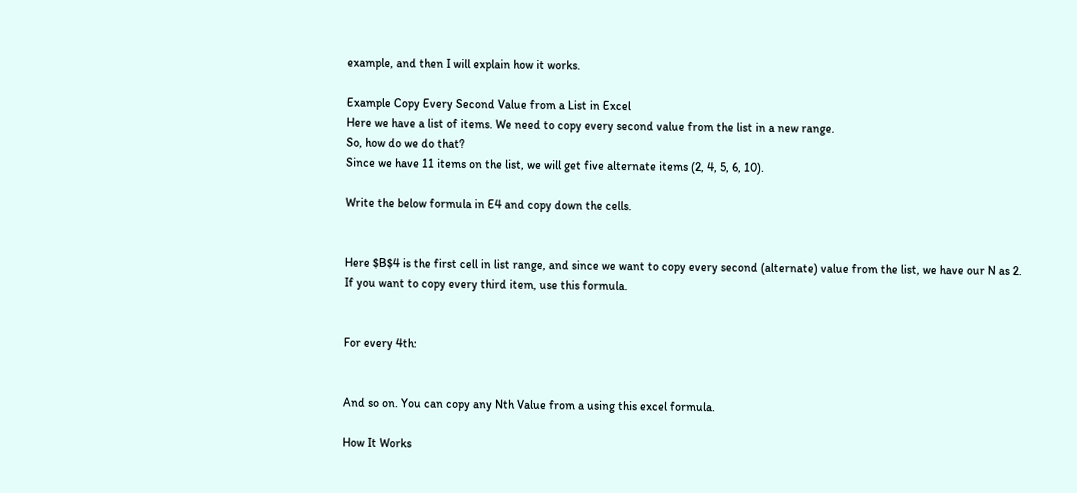example, and then I will explain how it works.

Example Copy Every Second Value from a List in Excel
Here we have a list of items. We need to copy every second value from the list in a new range.
So, how do we do that?
Since we have 11 items on the list, we will get five alternate items (2, 4, 5, 6, 10).

Write the below formula in E4 and copy down the cells.


Here $B$4 is the first cell in list range, and since we want to copy every second (alternate) value from the list, we have our N as 2.
If you want to copy every third item, use this formula.


For every 4th:


And so on. You can copy any Nth Value from a using this excel formula.

How It Works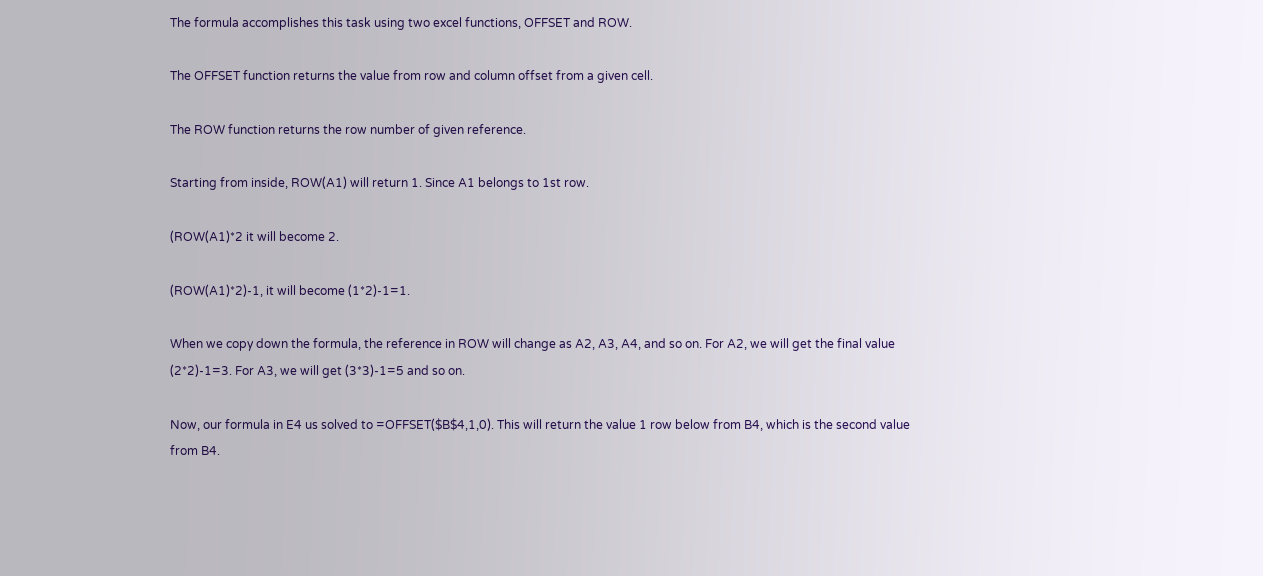The formula accomplishes this task using two excel functions, OFFSET and ROW.

The OFFSET function returns the value from row and column offset from a given cell.

The ROW function returns the row number of given reference.

Starting from inside, ROW(A1) will return 1. Since A1 belongs to 1st row.

(ROW(A1)*2 it will become 2.

(ROW(A1)*2)-1, it will become (1*2)-1=1.

When we copy down the formula, the reference in ROW will change as A2, A3, A4, and so on. For A2, we will get the final value (2*2)-1=3. For A3, we will get (3*3)-1=5 and so on.

Now, our formula in E4 us solved to =OFFSET($B$4,1,0). This will return the value 1 row below from B4, which is the second value from B4.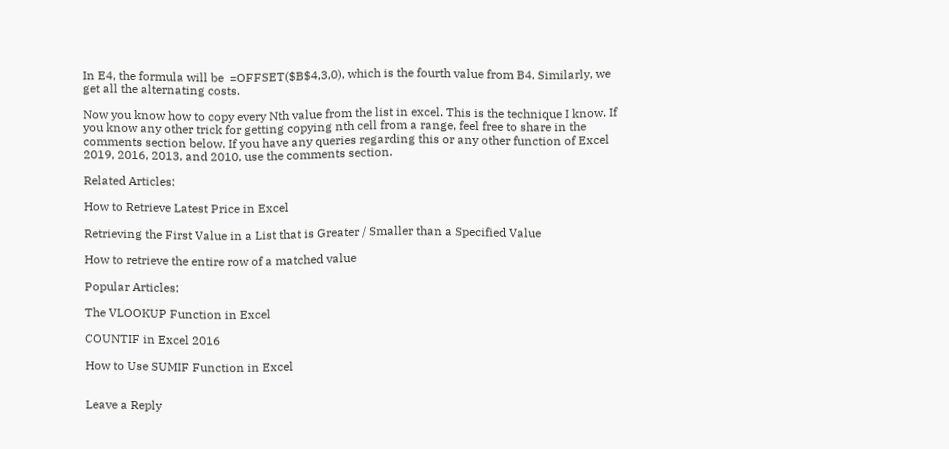In E4, the formula will be  =OFFSET($B$4,3,0), which is the fourth value from B4. Similarly, we get all the alternating costs.

Now you know how to copy every Nth value from the list in excel. This is the technique I know. If you know any other trick for getting copying nth cell from a range, feel free to share in the comments section below. If you have any queries regarding this or any other function of Excel 2019, 2016, 2013, and 2010, use the comments section.

Related Articles:

How to Retrieve Latest Price in Excel

Retrieving the First Value in a List that is Greater / Smaller than a Specified Value

How to retrieve the entire row of a matched value

Popular Articles:

The VLOOKUP Function in Excel

COUNTIF in Excel 2016

How to Use SUMIF Function in Excel


Leave a Reply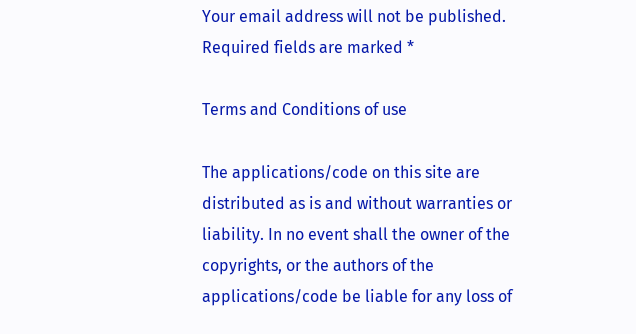Your email address will not be published. Required fields are marked *

Terms and Conditions of use

The applications/code on this site are distributed as is and without warranties or liability. In no event shall the owner of the copyrights, or the authors of the applications/code be liable for any loss of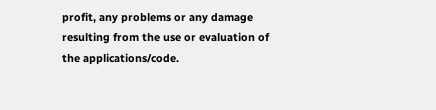profit, any problems or any damage resulting from the use or evaluation of the applications/code.